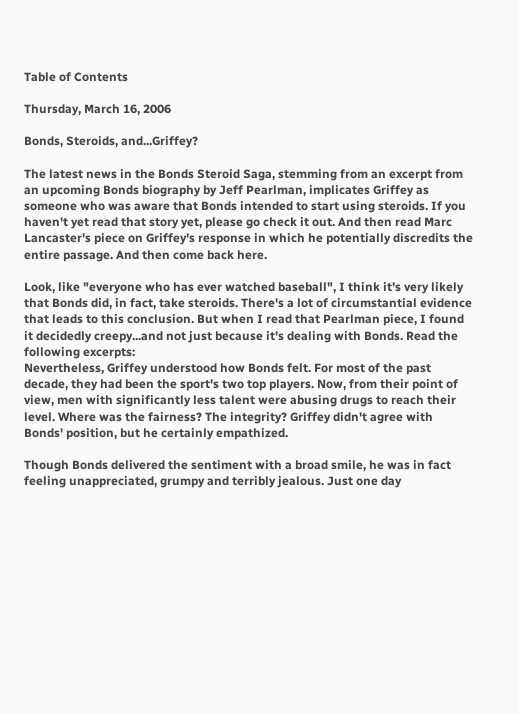Table of Contents

Thursday, March 16, 2006

Bonds, Steroids, and...Griffey?

The latest news in the Bonds Steroid Saga, stemming from an excerpt from an upcoming Bonds biography by Jeff Pearlman, implicates Griffey as someone who was aware that Bonds intended to start using steroids. If you haven't yet read that story yet, please go check it out. And then read Marc Lancaster's piece on Griffey's response in which he potentially discredits the entire passage. And then come back here.

Look, like "everyone who has ever watched baseball", I think it's very likely that Bonds did, in fact, take steroids. There's a lot of circumstantial evidence that leads to this conclusion. But when I read that Pearlman piece, I found it decidedly creepy...and not just because it's dealing with Bonds. Read the following excerpts:
Nevertheless, Griffey understood how Bonds felt. For most of the past decade, they had been the sport's two top players. Now, from their point of view, men with significantly less talent were abusing drugs to reach their level. Where was the fairness? The integrity? Griffey didn't agree with Bonds' position, but he certainly empathized.

Though Bonds delivered the sentiment with a broad smile, he was in fact feeling unappreciated, grumpy and terribly jealous. Just one day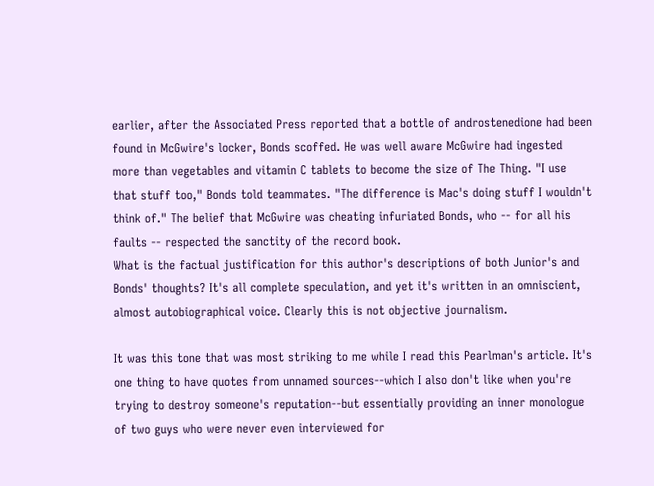earlier, after the Associated Press reported that a bottle of androstenedione had been found in McGwire's locker, Bonds scoffed. He was well aware McGwire had ingested more than vegetables and vitamin C tablets to become the size of The Thing. "I use that stuff too," Bonds told teammates. "The difference is Mac's doing stuff I wouldn't think of." The belief that McGwire was cheating infuriated Bonds, who -- for all his faults -- respected the sanctity of the record book.
What is the factual justification for this author's descriptions of both Junior's and Bonds' thoughts? It's all complete speculation, and yet it's written in an omniscient, almost autobiographical voice. Clearly this is not objective journalism.

It was this tone that was most striking to me while I read this Pearlman's article. It's one thing to have quotes from unnamed sources--which I also don't like when you're trying to destroy someone's reputation--but essentially providing an inner monologue of two guys who were never even interviewed for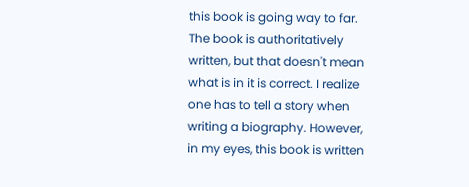this book is going way to far. The book is authoritatively written, but that doesn't mean what is in it is correct. I realize one has to tell a story when writing a biography. However, in my eyes, this book is written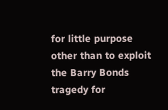for little purpose other than to exploit the Barry Bonds tragedy for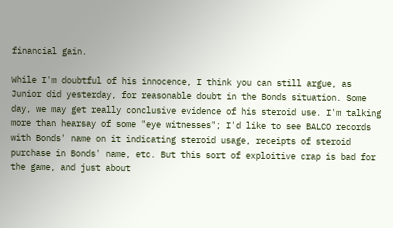financial gain.

While I'm doubtful of his innocence, I think you can still argue, as Junior did yesterday, for reasonable doubt in the Bonds situation. Some day, we may get really conclusive evidence of his steroid use. I'm talking more than hearsay of some "eye witnesses"; I'd like to see BALCO records with Bonds' name on it indicating steroid usage, receipts of steroid purchase in Bonds' name, etc. But this sort of exploitive crap is bad for the game, and just about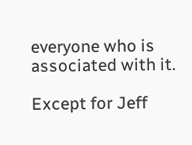everyone who is associated with it.

Except for Jeff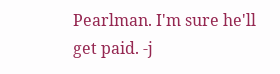Pearlman. I'm sure he'll get paid. -j